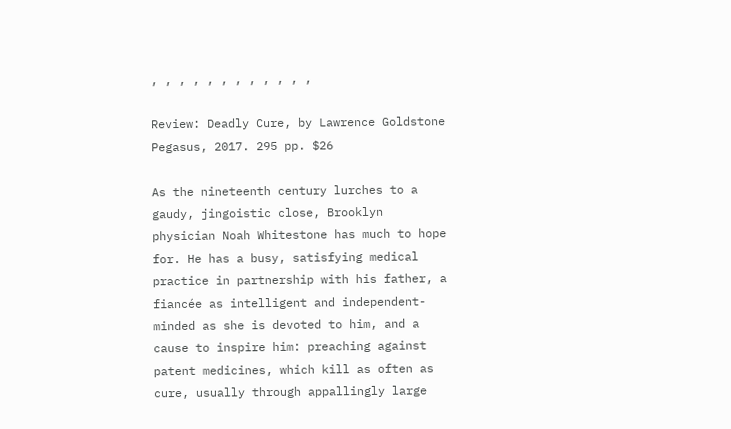, , , , , , , , , , , ,

Review: Deadly Cure, by Lawrence Goldstone
Pegasus, 2017. 295 pp. $26

As the nineteenth century lurches to a gaudy, jingoistic close, Brooklyn physician Noah Whitestone has much to hope for. He has a busy, satisfying medical practice in partnership with his father, a fiancée as intelligent and independent-minded as she is devoted to him, and a cause to inspire him: preaching against patent medicines, which kill as often as cure, usually through appallingly large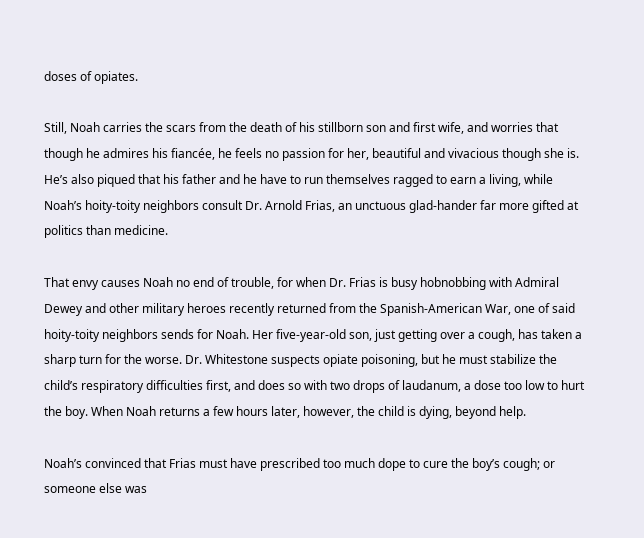doses of opiates.

Still, Noah carries the scars from the death of his stillborn son and first wife, and worries that though he admires his fiancée, he feels no passion for her, beautiful and vivacious though she is. He’s also piqued that his father and he have to run themselves ragged to earn a living, while Noah’s hoity-toity neighbors consult Dr. Arnold Frias, an unctuous glad-hander far more gifted at politics than medicine.

That envy causes Noah no end of trouble, for when Dr. Frias is busy hobnobbing with Admiral Dewey and other military heroes recently returned from the Spanish-American War, one of said hoity-toity neighbors sends for Noah. Her five-year-old son, just getting over a cough, has taken a sharp turn for the worse. Dr. Whitestone suspects opiate poisoning, but he must stabilize the child’s respiratory difficulties first, and does so with two drops of laudanum, a dose too low to hurt the boy. When Noah returns a few hours later, however, the child is dying, beyond help.

Noah’s convinced that Frias must have prescribed too much dope to cure the boy’s cough; or someone else was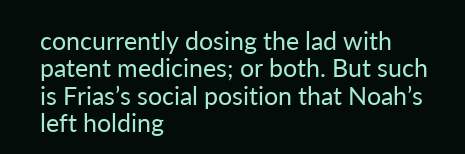concurrently dosing the lad with patent medicines; or both. But such is Frias’s social position that Noah’s left holding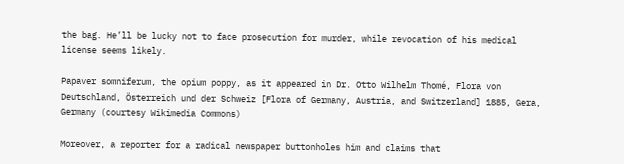the bag. He’ll be lucky not to face prosecution for murder, while revocation of his medical license seems likely.

Papaver somniferum, the opium poppy, as it appeared in Dr. Otto Wilhelm Thomé, Flora von Deutschland, Österreich und der Schweiz [Flora of Germany, Austria, and Switzerland] 1885, Gera, Germany (courtesy Wikimedia Commons)

Moreover, a reporter for a radical newspaper buttonholes him and claims that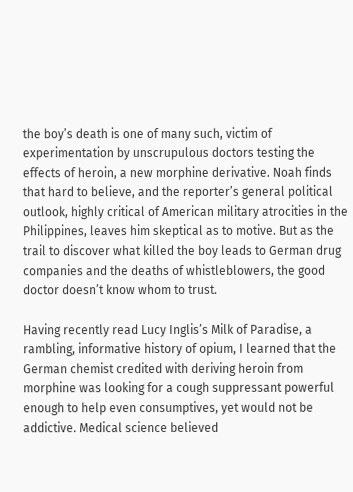the boy’s death is one of many such, victim of experimentation by unscrupulous doctors testing the effects of heroin, a new morphine derivative. Noah finds that hard to believe, and the reporter’s general political outlook, highly critical of American military atrocities in the Philippines, leaves him skeptical as to motive. But as the trail to discover what killed the boy leads to German drug companies and the deaths of whistleblowers, the good doctor doesn’t know whom to trust.

Having recently read Lucy Inglis’s Milk of Paradise, a rambling, informative history of opium, I learned that the German chemist credited with deriving heroin from morphine was looking for a cough suppressant powerful enough to help even consumptives, yet would not be addictive. Medical science believed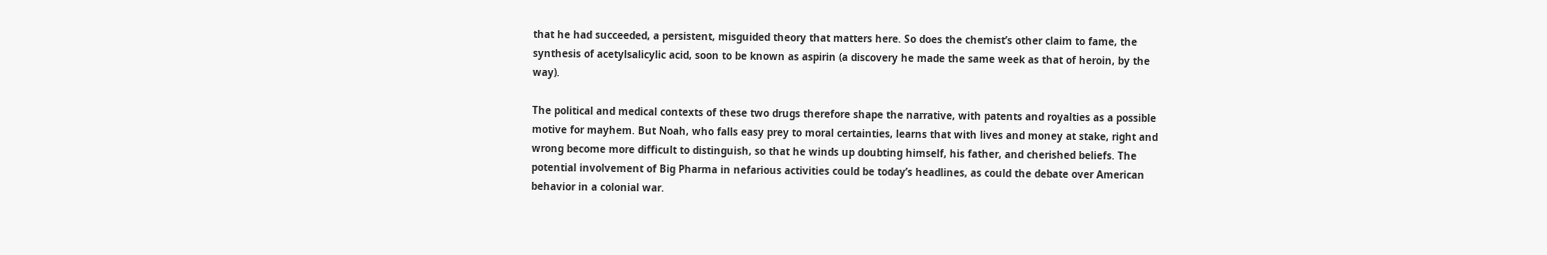that he had succeeded, a persistent, misguided theory that matters here. So does the chemist’s other claim to fame, the synthesis of acetylsalicylic acid, soon to be known as aspirin (a discovery he made the same week as that of heroin, by the way).

The political and medical contexts of these two drugs therefore shape the narrative, with patents and royalties as a possible motive for mayhem. But Noah, who falls easy prey to moral certainties, learns that with lives and money at stake, right and wrong become more difficult to distinguish, so that he winds up doubting himself, his father, and cherished beliefs. The potential involvement of Big Pharma in nefarious activities could be today’s headlines, as could the debate over American behavior in a colonial war.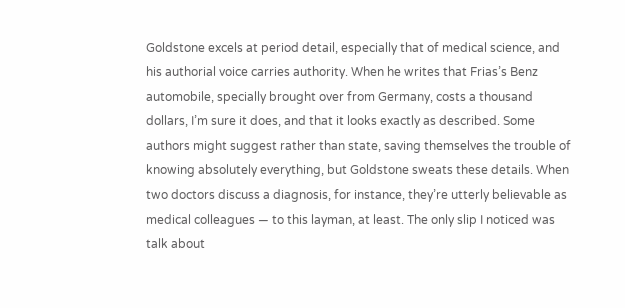Goldstone excels at period detail, especially that of medical science, and his authorial voice carries authority. When he writes that Frias’s Benz automobile, specially brought over from Germany, costs a thousand dollars, I’m sure it does, and that it looks exactly as described. Some authors might suggest rather than state, saving themselves the trouble of knowing absolutely everything, but Goldstone sweats these details. When two doctors discuss a diagnosis, for instance, they’re utterly believable as medical colleagues — to this layman, at least. The only slip I noticed was talk about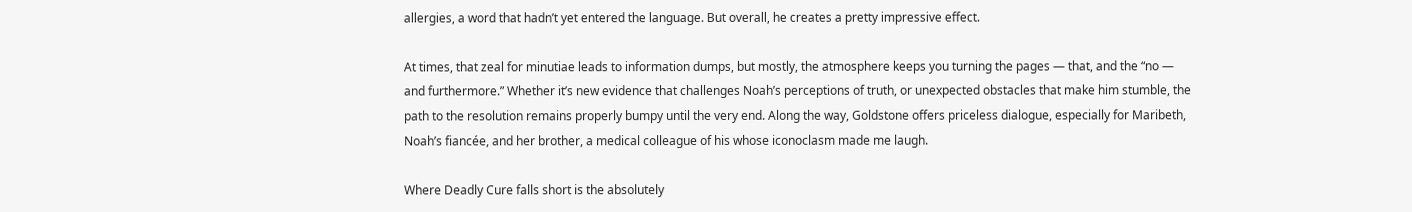allergies, a word that hadn’t yet entered the language. But overall, he creates a pretty impressive effect.

At times, that zeal for minutiae leads to information dumps, but mostly, the atmosphere keeps you turning the pages — that, and the “no — and furthermore.” Whether it’s new evidence that challenges Noah’s perceptions of truth, or unexpected obstacles that make him stumble, the path to the resolution remains properly bumpy until the very end. Along the way, Goldstone offers priceless dialogue, especially for Maribeth, Noah’s fiancée, and her brother, a medical colleague of his whose iconoclasm made me laugh.

Where Deadly Cure falls short is the absolutely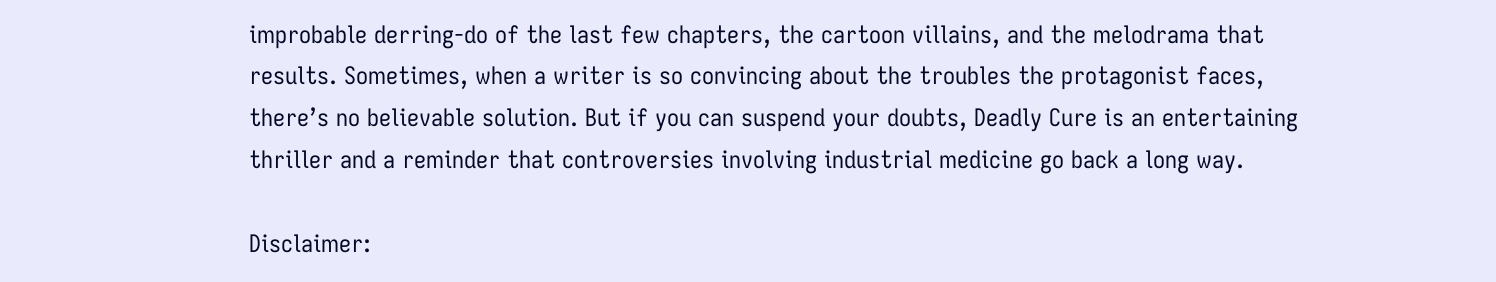improbable derring-do of the last few chapters, the cartoon villains, and the melodrama that results. Sometimes, when a writer is so convincing about the troubles the protagonist faces, there’s no believable solution. But if you can suspend your doubts, Deadly Cure is an entertaining thriller and a reminder that controversies involving industrial medicine go back a long way.

Disclaimer: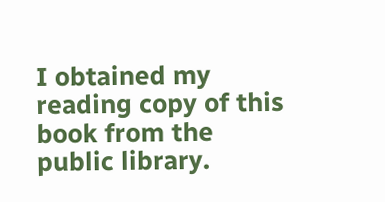I obtained my reading copy of this book from the public library.